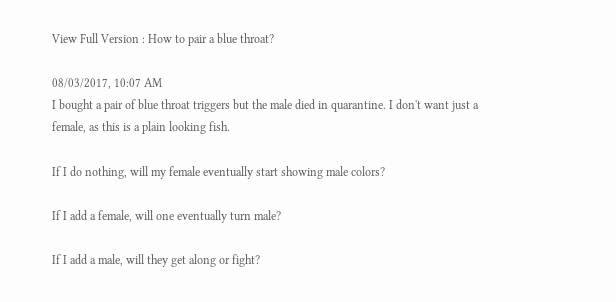View Full Version : How to pair a blue throat?

08/03/2017, 10:07 AM
I bought a pair of blue throat triggers but the male died in quarantine. I don't want just a female, as this is a plain looking fish.

If I do nothing, will my female eventually start showing male colors?

If I add a female, will one eventually turn male?

If I add a male, will they get along or fight?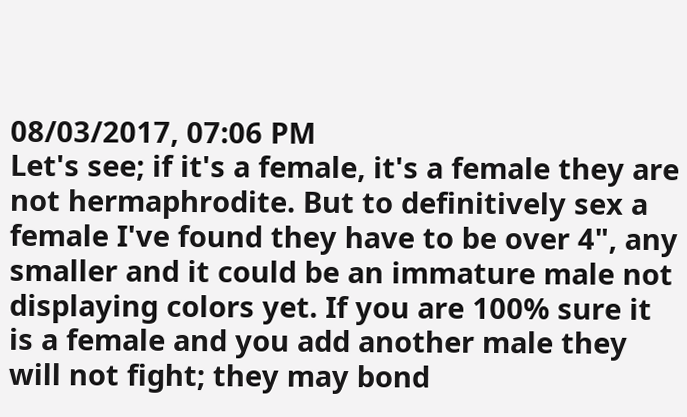08/03/2017, 07:06 PM
Let's see; if it's a female, it's a female they are not hermaphrodite. But to definitively sex a female I've found they have to be over 4", any smaller and it could be an immature male not displaying colors yet. If you are 100% sure it is a female and you add another male they will not fight; they may bond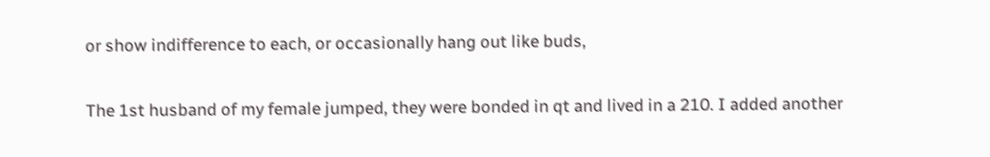or show indifference to each, or occasionally hang out like buds,

The 1st husband of my female jumped, they were bonded in qt and lived in a 210. I added another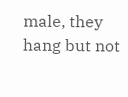male, they hang but not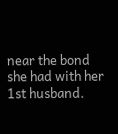near the bond she had with her 1st husband.